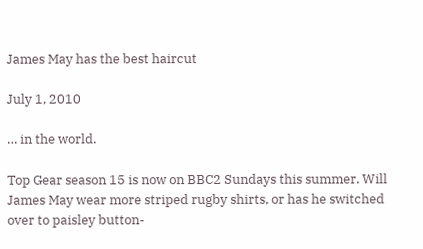James May has the best haircut

July 1, 2010

… in the world.

Top Gear season 15 is now on BBC2 Sundays this summer. Will James May wear more striped rugby shirts, or has he switched over to paisley button-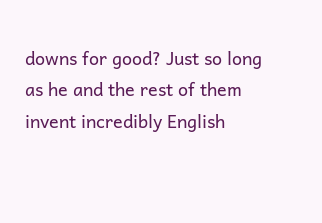downs for good? Just so long as he and the rest of them invent incredibly English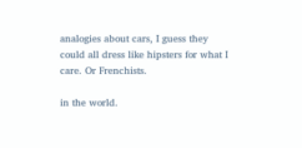analogies about cars, I guess they could all dress like hipsters for what I care. Or Frenchists.

in the world.